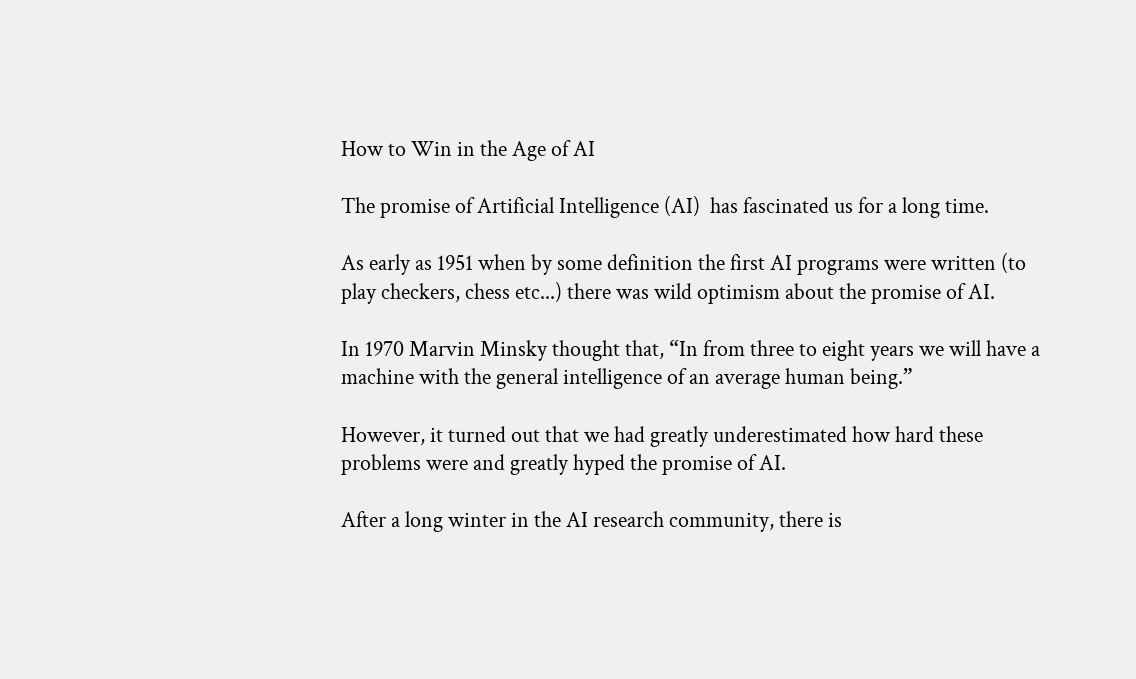How to Win in the Age of AI

The promise of Artificial Intelligence (AI)  has fascinated us for a long time.

As early as 1951 when by some definition the first AI programs were written (to play checkers, chess etc...) there was wild optimism about the promise of AI.

In 1970 Marvin Minsky thought that, “In from three to eight years we will have a machine with the general intelligence of an average human being.”

However, it turned out that we had greatly underestimated how hard these problems were and greatly hyped the promise of AI.

After a long winter in the AI research community, there is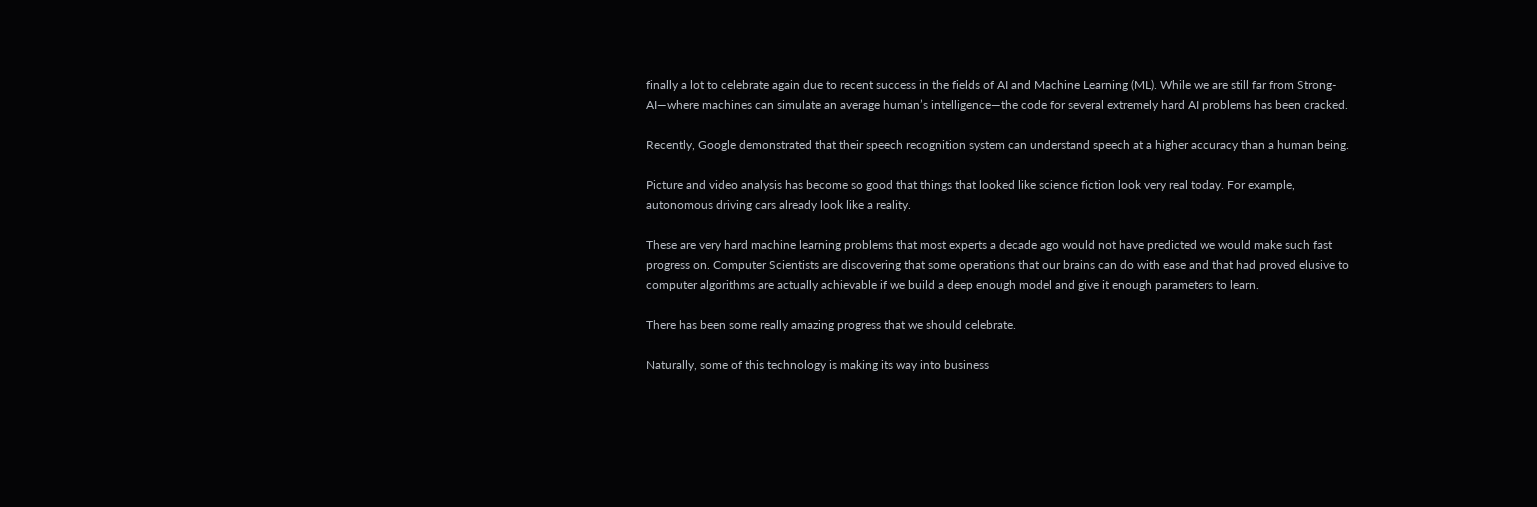finally a lot to celebrate again due to recent success in the fields of AI and Machine Learning (ML). While we are still far from Strong-AI—where machines can simulate an average human’s intelligence—the code for several extremely hard AI problems has been cracked.

Recently, Google demonstrated that their speech recognition system can understand speech at a higher accuracy than a human being.

Picture and video analysis has become so good that things that looked like science fiction look very real today. For example, autonomous driving cars already look like a reality.

These are very hard machine learning problems that most experts a decade ago would not have predicted we would make such fast progress on. Computer Scientists are discovering that some operations that our brains can do with ease and that had proved elusive to computer algorithms are actually achievable if we build a deep enough model and give it enough parameters to learn.

There has been some really amazing progress that we should celebrate.

Naturally, some of this technology is making its way into business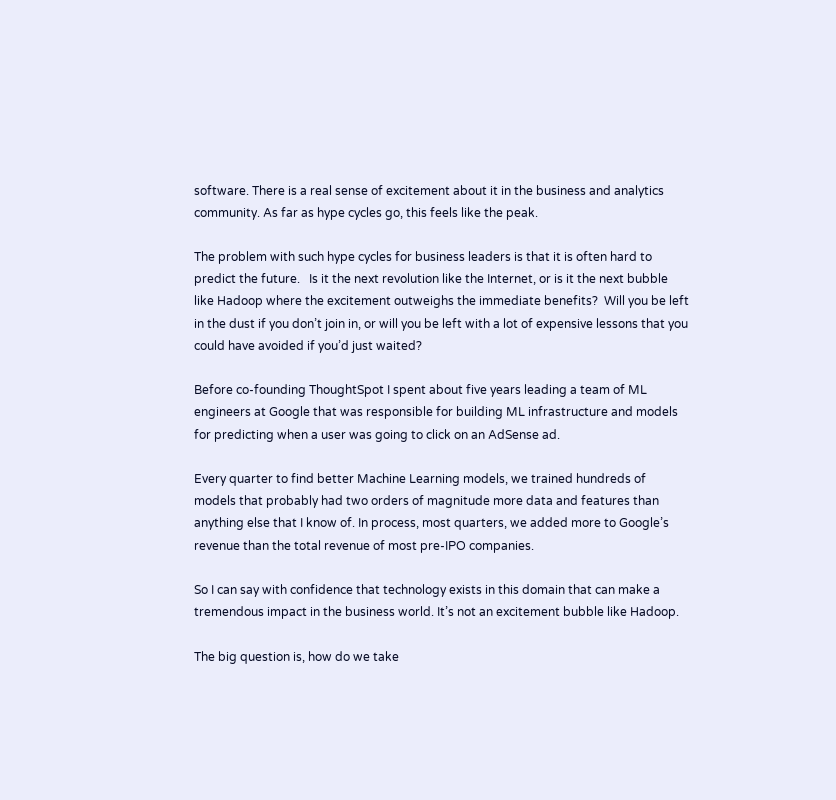software. There is a real sense of excitement about it in the business and analytics community. As far as hype cycles go, this feels like the peak.

The problem with such hype cycles for business leaders is that it is often hard to predict the future.   Is it the next revolution like the Internet, or is it the next bubble like Hadoop where the excitement outweighs the immediate benefits?  Will you be left in the dust if you don’t join in, or will you be left with a lot of expensive lessons that you could have avoided if you’d just waited?

Before co-founding ThoughtSpot I spent about five years leading a team of ML engineers at Google that was responsible for building ML infrastructure and models for predicting when a user was going to click on an AdSense ad.

Every quarter to find better Machine Learning models, we trained hundreds of models that probably had two orders of magnitude more data and features than anything else that I know of. In process, most quarters, we added more to Google’s revenue than the total revenue of most pre-IPO companies.

So I can say with confidence that technology exists in this domain that can make a tremendous impact in the business world. It’s not an excitement bubble like Hadoop.

The big question is, how do we take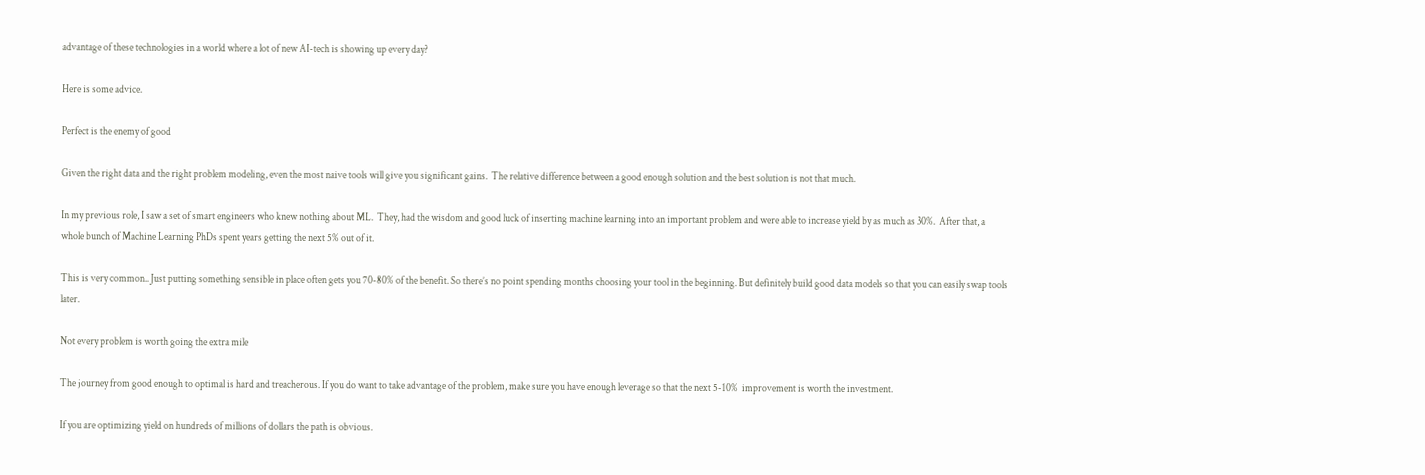advantage of these technologies in a world where a lot of new AI-tech is showing up every day?

Here is some advice.

Perfect is the enemy of good

Given the right data and the right problem modeling, even the most naive tools will give you significant gains.  The relative difference between a good enough solution and the best solution is not that much.

In my previous role, I saw a set of smart engineers who knew nothing about ML.  They, had the wisdom and good luck of inserting machine learning into an important problem and were able to increase yield by as much as 30%.  After that, a whole bunch of Machine Learning PhDs spent years getting the next 5% out of it.

This is very common.. Just putting something sensible in place often gets you 70-80% of the benefit. So there’s no point spending months choosing your tool in the beginning. But definitely build good data models so that you can easily swap tools later.

Not every problem is worth going the extra mile

The journey from good enough to optimal is hard and treacherous. If you do want to take advantage of the problem, make sure you have enough leverage so that the next 5-10%  improvement is worth the investment.

If you are optimizing yield on hundreds of millions of dollars the path is obvious.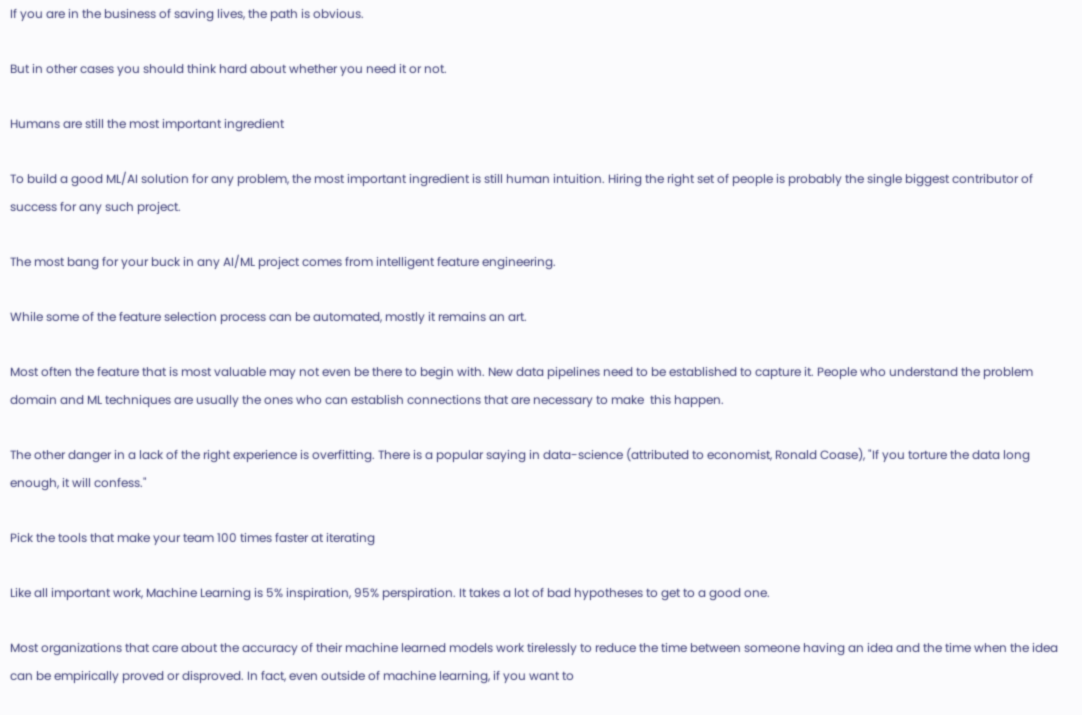If you are in the business of saving lives, the path is obvious.

But in other cases you should think hard about whether you need it or not.

Humans are still the most important ingredient

To build a good ML/AI solution for any problem, the most important ingredient is still human intuition. Hiring the right set of people is probably the single biggest contributor of success for any such project.

The most bang for your buck in any AI/ML project comes from intelligent feature engineering.

While some of the feature selection process can be automated, mostly it remains an art.

Most often the feature that is most valuable may not even be there to begin with. New data pipelines need to be established to capture it. People who understand the problem domain and ML techniques are usually the ones who can establish connections that are necessary to make  this happen.

The other danger in a lack of the right experience is overfitting. There is a popular saying in data-science (attributed to economist, Ronald Coase), "If you torture the data long enough, it will confess."

Pick the tools that make your team 100 times faster at iterating

Like all important work, Machine Learning is 5% inspiration, 95% perspiration. It takes a lot of bad hypotheses to get to a good one.

Most organizations that care about the accuracy of their machine learned models work tirelessly to reduce the time between someone having an idea and the time when the idea can be empirically proved or disproved. In fact, even outside of machine learning, if you want to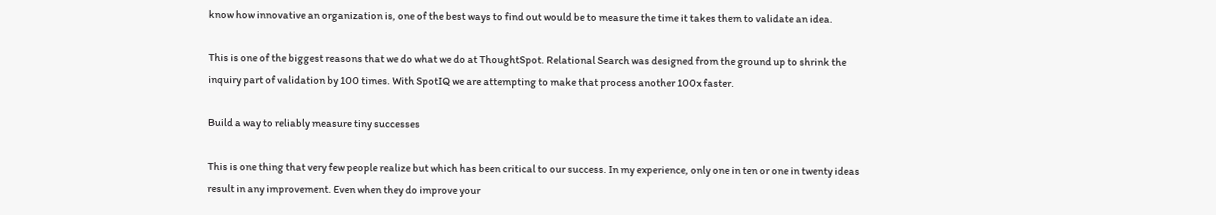know how innovative an organization is, one of the best ways to find out would be to measure the time it takes them to validate an idea.

This is one of the biggest reasons that we do what we do at ThoughtSpot. Relational Search was designed from the ground up to shrink the inquiry part of validation by 100 times. With SpotIQ we are attempting to make that process another 100x faster.

Build a way to reliably measure tiny successes

This is one thing that very few people realize but which has been critical to our success. In my experience, only one in ten or one in twenty ideas result in any improvement. Even when they do improve your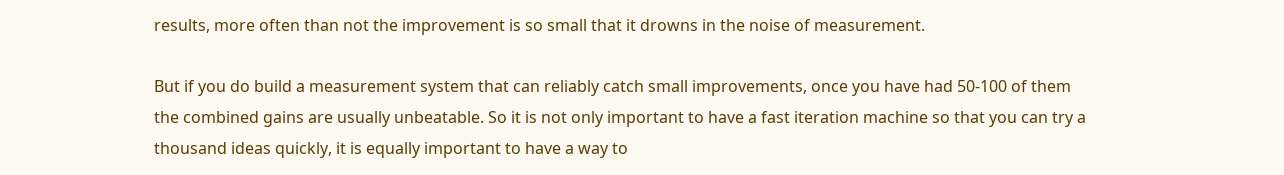results, more often than not the improvement is so small that it drowns in the noise of measurement.

But if you do build a measurement system that can reliably catch small improvements, once you have had 50-100 of them the combined gains are usually unbeatable. So it is not only important to have a fast iteration machine so that you can try a thousand ideas quickly, it is equally important to have a way to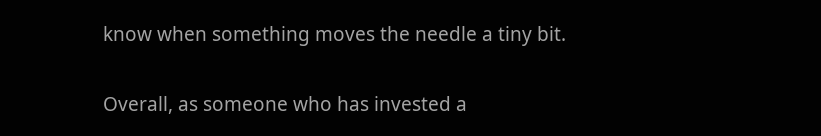know when something moves the needle a tiny bit.

Overall, as someone who has invested a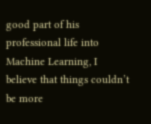good part of his professional life into Machine Learning, I believe that things couldn’t be more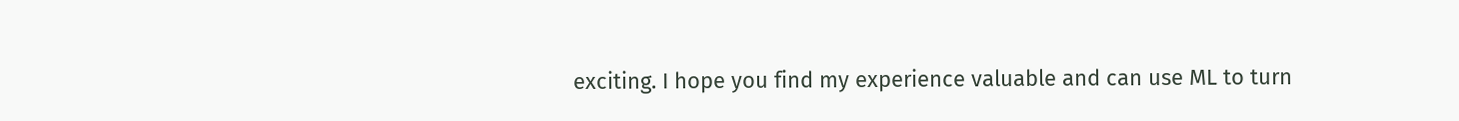exciting. I hope you find my experience valuable and can use ML to turn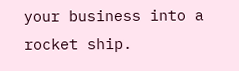your business into a rocket ship.